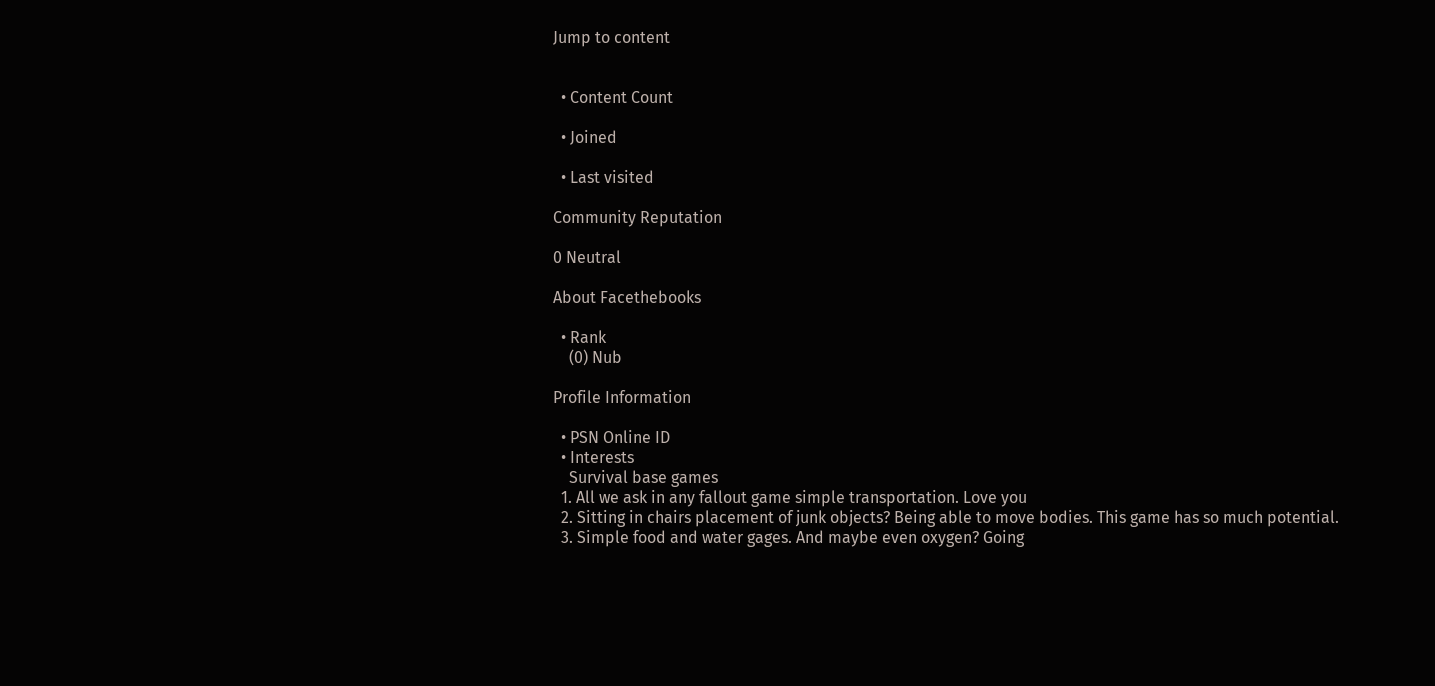Jump to content


  • Content Count

  • Joined

  • Last visited

Community Reputation

0 Neutral

About Facethebooks

  • Rank
    (0) Nub

Profile Information

  • PSN Online ID
  • Interests
    Survival base games
  1. All we ask in any fallout game simple transportation. Love you
  2. Sitting in chairs placement of junk objects? Being able to move bodies. This game has so much potential.
  3. Simple food and water gages. And maybe even oxygen? Going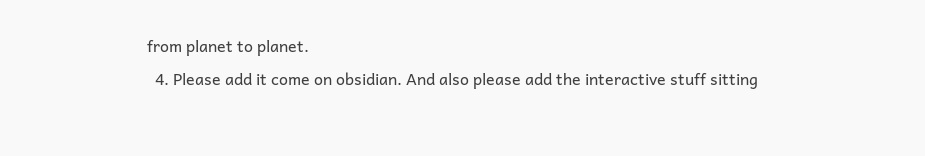from planet to planet.
  4. Please add it come on obsidian. And also please add the interactive stuff sitting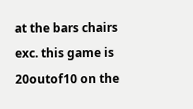at the bars chairs exc. this game is 20outof10 on the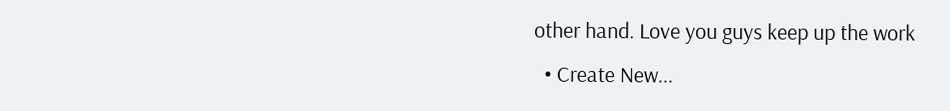other hand. Love you guys keep up the work
  • Create New...